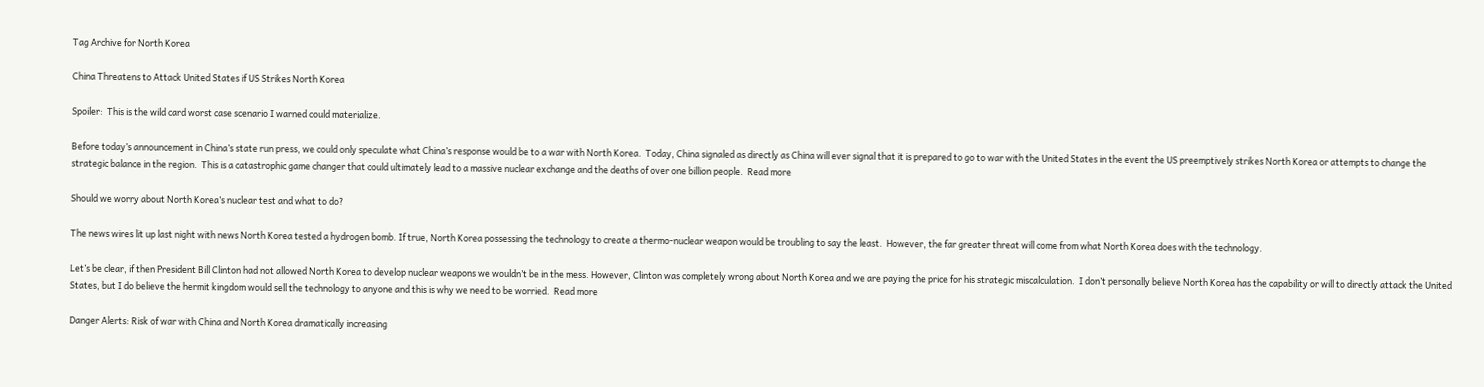Tag Archive for North Korea

China Threatens to Attack United States if US Strikes North Korea

Spoiler:  This is the wild card worst case scenario I warned could materialize.

Before today’s announcement in China’s state run press, we could only speculate what China’s response would be to a war with North Korea.  Today, China signaled as directly as China will ever signal that it is prepared to go to war with the United States in the event the US preemptively strikes North Korea or attempts to change the strategic balance in the region.  This is a catastrophic game changer that could ultimately lead to a massive nuclear exchange and the deaths of over one billion people.  Read more

Should we worry about North Korea’s nuclear test and what to do?

The news wires lit up last night with news North Korea tested a hydrogen bomb. If true, North Korea possessing the technology to create a thermo-nuclear weapon would be troubling to say the least.  However, the far greater threat will come from what North Korea does with the technology.

Let’s be clear, if then President Bill Clinton had not allowed North Korea to develop nuclear weapons we wouldn’t be in the mess. However, Clinton was completely wrong about North Korea and we are paying the price for his strategic miscalculation.  I don’t personally believe North Korea has the capability or will to directly attack the United States, but I do believe the hermit kingdom would sell the technology to anyone and this is why we need to be worried.  Read more

Danger Alerts: Risk of war with China and North Korea dramatically increasing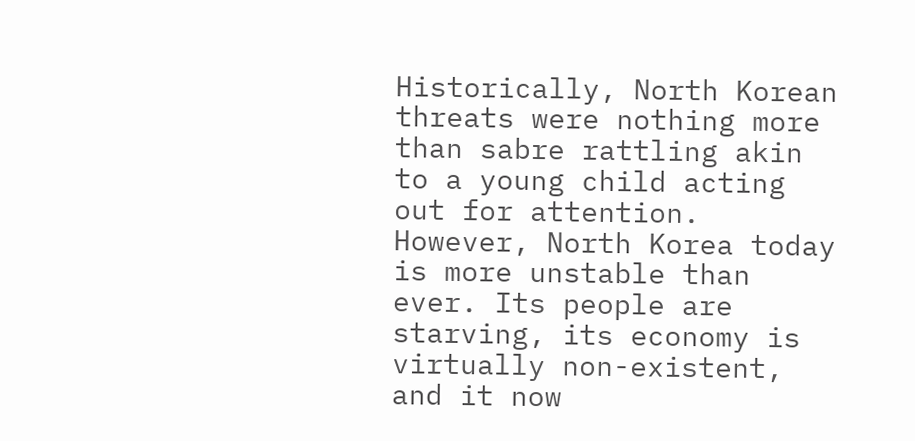Historically, North Korean threats were nothing more than sabre rattling akin to a young child acting out for attention. However, North Korea today is more unstable than ever. Its people are starving, its economy is virtually non-existent, and it now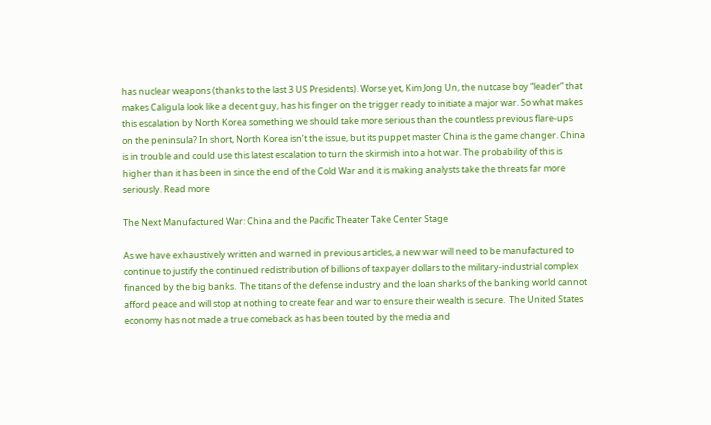has nuclear weapons (thanks to the last 3 US Presidents). Worse yet, Kim Jong Un, the nutcase boy “leader” that makes Caligula look like a decent guy, has his finger on the trigger ready to initiate a major war. So what makes this escalation by North Korea something we should take more serious than the countless previous flare-ups on the peninsula? In short, North Korea isn’t the issue, but its puppet master China is the game changer. China is in trouble and could use this latest escalation to turn the skirmish into a hot war. The probability of this is higher than it has been in since the end of the Cold War and it is making analysts take the threats far more seriously. Read more

The Next Manufactured War: China and the Pacific Theater Take Center Stage

As we have exhaustively written and warned in previous articles, a new war will need to be manufactured to continue to justify the continued redistribution of billions of taxpayer dollars to the military-industrial complex financed by the big banks.  The titans of the defense industry and the loan sharks of the banking world cannot afford peace and will stop at nothing to create fear and war to ensure their wealth is secure.  The United States economy has not made a true comeback as has been touted by the media and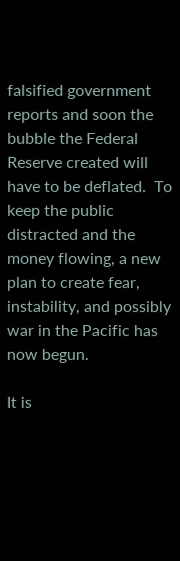falsified government reports and soon the bubble the Federal Reserve created will have to be deflated.  To keep the public distracted and the money flowing, a new plan to create fear, instability, and possibly war in the Pacific has now begun.

It is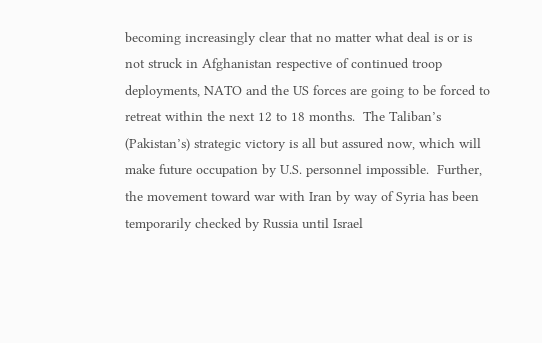becoming increasingly clear that no matter what deal is or is not struck in Afghanistan respective of continued troop deployments, NATO and the US forces are going to be forced to retreat within the next 12 to 18 months.  The Taliban’s (Pakistan’s) strategic victory is all but assured now, which will make future occupation by U.S. personnel impossible.  Further, the movement toward war with Iran by way of Syria has been temporarily checked by Russia until Israel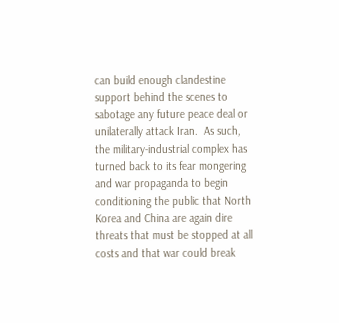can build enough clandestine support behind the scenes to sabotage any future peace deal or unilaterally attack Iran.  As such, the military-industrial complex has turned back to its fear mongering and war propaganda to begin conditioning the public that North Korea and China are again dire threats that must be stopped at all costs and that war could break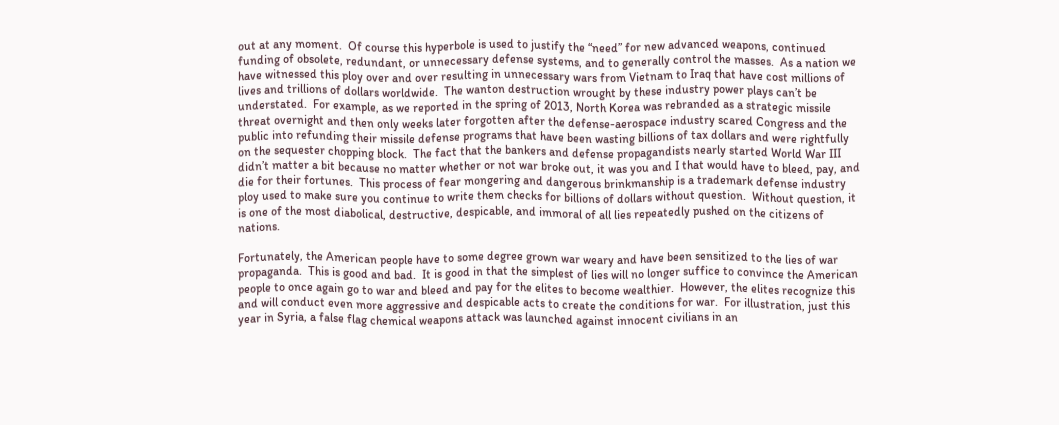out at any moment.  Of course this hyperbole is used to justify the “need” for new advanced weapons, continued funding of obsolete, redundant, or unnecessary defense systems, and to generally control the masses.  As a nation we have witnessed this ploy over and over resulting in unnecessary wars from Vietnam to Iraq that have cost millions of lives and trillions of dollars worldwide.  The wanton destruction wrought by these industry power plays can’t be understated.  For example, as we reported in the spring of 2013, North Korea was rebranded as a strategic missile threat overnight and then only weeks later forgotten after the defense-aerospace industry scared Congress and the public into refunding their missile defense programs that have been wasting billions of tax dollars and were rightfully on the sequester chopping block.  The fact that the bankers and defense propagandists nearly started World War III didn’t matter a bit because no matter whether or not war broke out, it was you and I that would have to bleed, pay, and die for their fortunes.  This process of fear mongering and dangerous brinkmanship is a trademark defense industry ploy used to make sure you continue to write them checks for billions of dollars without question.  Without question, it is one of the most diabolical, destructive, despicable, and immoral of all lies repeatedly pushed on the citizens of nations.

Fortunately, the American people have to some degree grown war weary and have been sensitized to the lies of war propaganda.  This is good and bad.  It is good in that the simplest of lies will no longer suffice to convince the American people to once again go to war and bleed and pay for the elites to become wealthier.  However, the elites recognize this and will conduct even more aggressive and despicable acts to create the conditions for war.  For illustration, just this year in Syria, a false flag chemical weapons attack was launched against innocent civilians in an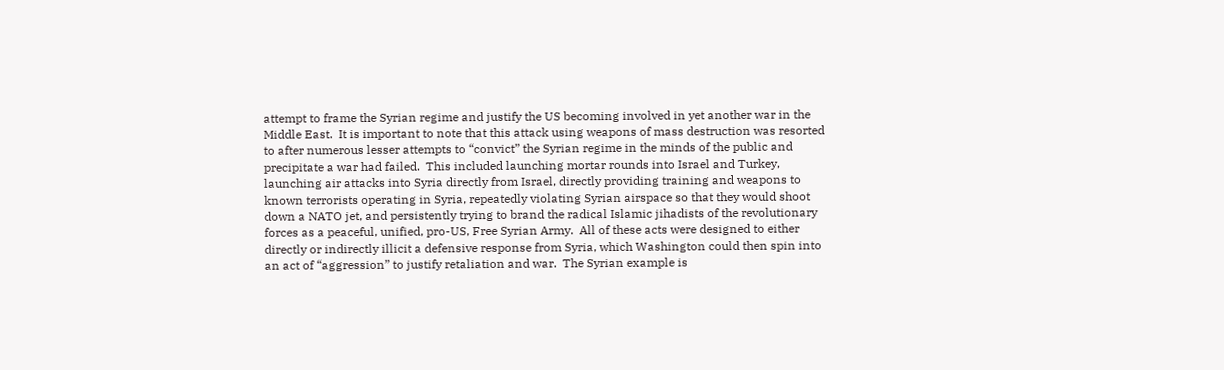attempt to frame the Syrian regime and justify the US becoming involved in yet another war in the Middle East.  It is important to note that this attack using weapons of mass destruction was resorted to after numerous lesser attempts to “convict” the Syrian regime in the minds of the public and precipitate a war had failed.  This included launching mortar rounds into Israel and Turkey, launching air attacks into Syria directly from Israel, directly providing training and weapons to known terrorists operating in Syria, repeatedly violating Syrian airspace so that they would shoot down a NATO jet, and persistently trying to brand the radical Islamic jihadists of the revolutionary forces as a peaceful, unified, pro-US, Free Syrian Army.  All of these acts were designed to either directly or indirectly illicit a defensive response from Syria, which Washington could then spin into an act of “aggression” to justify retaliation and war.  The Syrian example is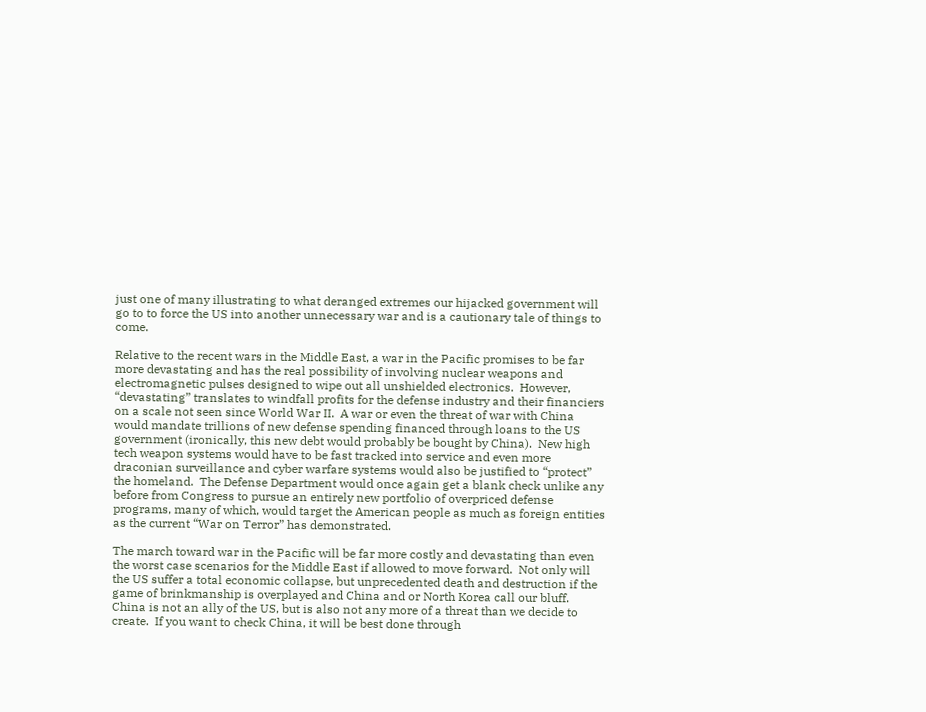just one of many illustrating to what deranged extremes our hijacked government will go to to force the US into another unnecessary war and is a cautionary tale of things to come.

Relative to the recent wars in the Middle East, a war in the Pacific promises to be far more devastating and has the real possibility of involving nuclear weapons and electromagnetic pulses designed to wipe out all unshielded electronics.  However, “devastating” translates to windfall profits for the defense industry and their financiers on a scale not seen since World War II.  A war or even the threat of war with China would mandate trillions of new defense spending financed through loans to the US government (ironically, this new debt would probably be bought by China).  New high tech weapon systems would have to be fast tracked into service and even more draconian surveillance and cyber warfare systems would also be justified to “protect” the homeland.  The Defense Department would once again get a blank check unlike any before from Congress to pursue an entirely new portfolio of overpriced defense programs, many of which, would target the American people as much as foreign entities as the current “War on Terror” has demonstrated.

The march toward war in the Pacific will be far more costly and devastating than even the worst case scenarios for the Middle East if allowed to move forward.  Not only will the US suffer a total economic collapse, but unprecedented death and destruction if the game of brinkmanship is overplayed and China and or North Korea call our bluff.  China is not an ally of the US, but is also not any more of a threat than we decide to create.  If you want to check China, it will be best done through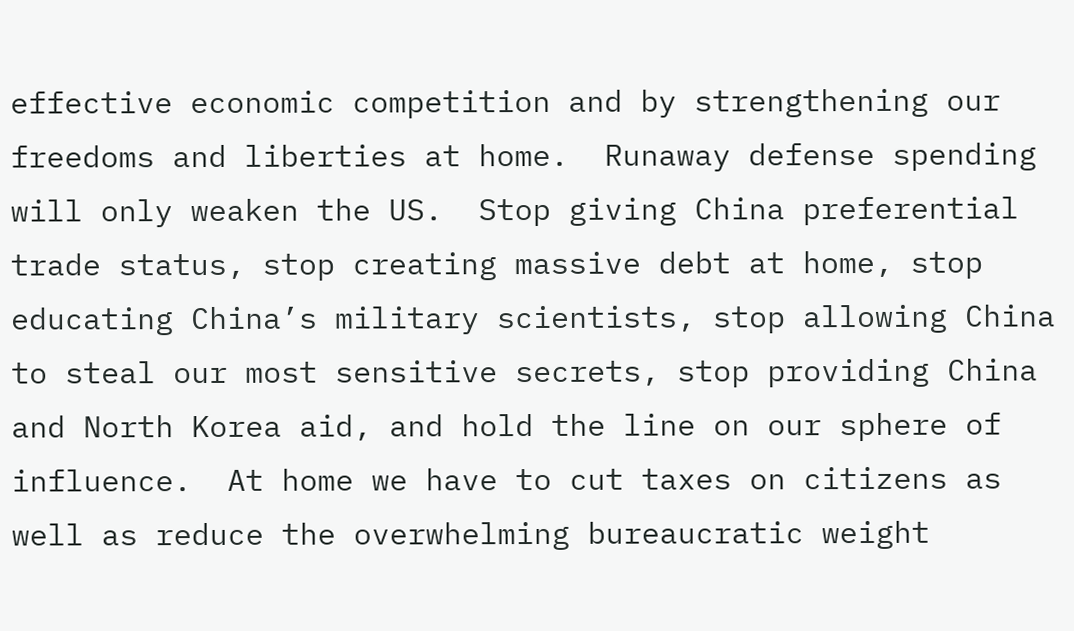effective economic competition and by strengthening our freedoms and liberties at home.  Runaway defense spending will only weaken the US.  Stop giving China preferential trade status, stop creating massive debt at home, stop educating China’s military scientists, stop allowing China to steal our most sensitive secrets, stop providing China and North Korea aid, and hold the line on our sphere of influence.  At home we have to cut taxes on citizens as well as reduce the overwhelming bureaucratic weight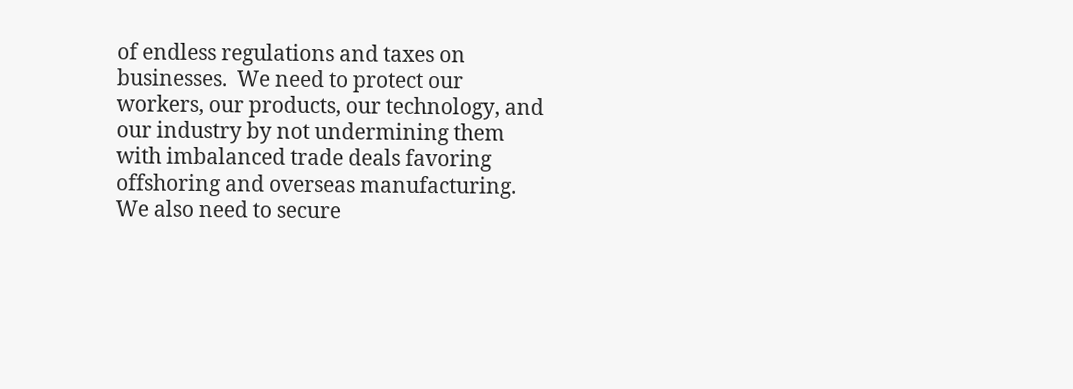of endless regulations and taxes on businesses.  We need to protect our workers, our products, our technology, and our industry by not undermining them with imbalanced trade deals favoring offshoring and overseas manufacturing.  We also need to secure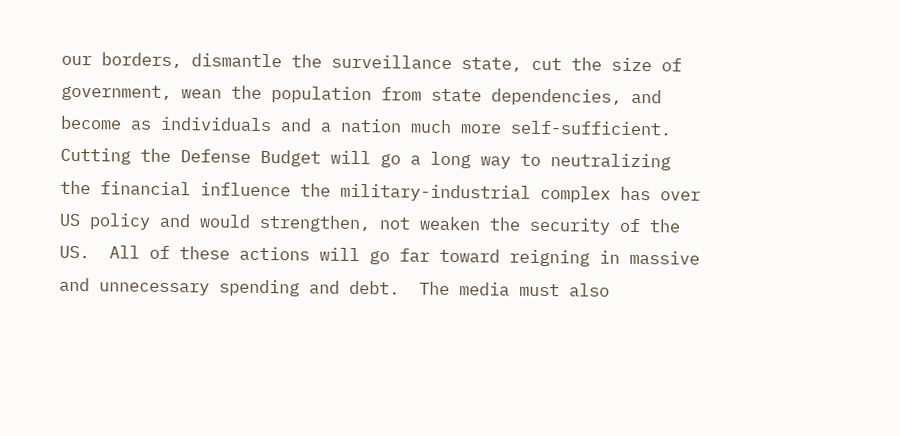our borders, dismantle the surveillance state, cut the size of government, wean the population from state dependencies, and become as individuals and a nation much more self-sufficient.  Cutting the Defense Budget will go a long way to neutralizing the financial influence the military-industrial complex has over US policy and would strengthen, not weaken the security of the US.  All of these actions will go far toward reigning in massive and unnecessary spending and debt.  The media must also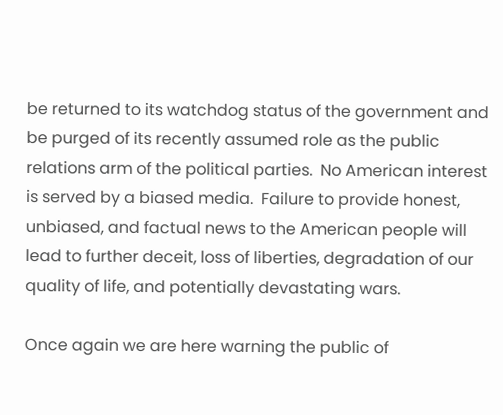be returned to its watchdog status of the government and be purged of its recently assumed role as the public relations arm of the political parties.  No American interest is served by a biased media.  Failure to provide honest, unbiased, and factual news to the American people will lead to further deceit, loss of liberties, degradation of our quality of life, and potentially devastating wars.

Once again we are here warning the public of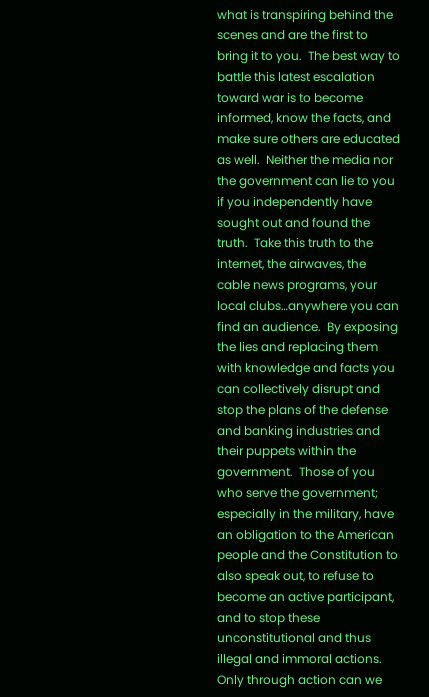what is transpiring behind the scenes and are the first to bring it to you.  The best way to battle this latest escalation toward war is to become informed, know the facts, and make sure others are educated as well.  Neither the media nor the government can lie to you if you independently have sought out and found the truth.  Take this truth to the internet, the airwaves, the cable news programs, your local clubs…anywhere you can find an audience.  By exposing the lies and replacing them with knowledge and facts you can collectively disrupt and stop the plans of the defense and banking industries and their puppets within the government.  Those of you who serve the government; especially in the military, have an obligation to the American people and the Constitution to also speak out, to refuse to become an active participant, and to stop these unconstitutional and thus illegal and immoral actions.  Only through action can we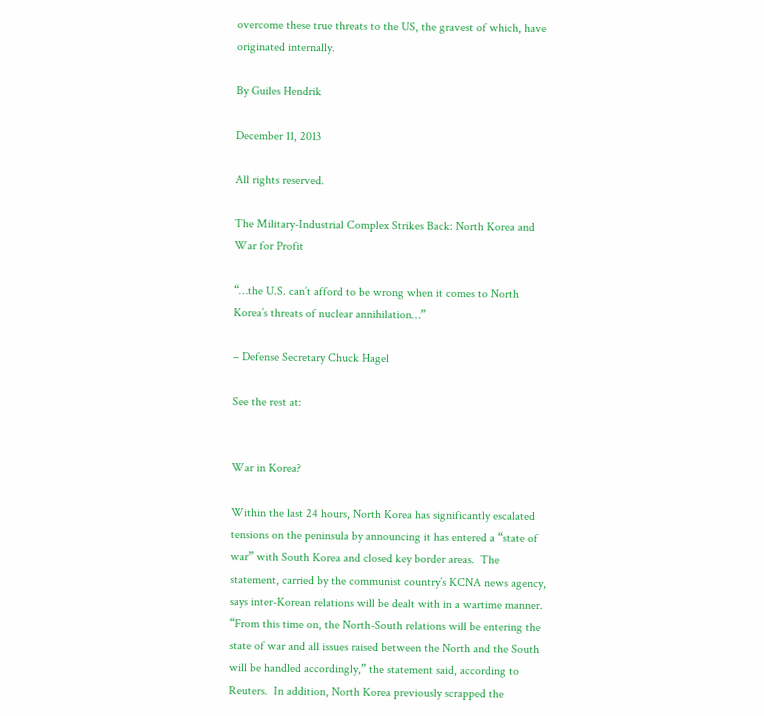overcome these true threats to the US, the gravest of which, have originated internally.

By Guiles Hendrik

December 11, 2013

All rights reserved.

The Military-Industrial Complex Strikes Back: North Korea and War for Profit

“…the U.S. can’t afford to be wrong when it comes to North Korea’s threats of nuclear annihilation…”

– Defense Secretary Chuck Hagel

See the rest at:


War in Korea?

Within the last 24 hours, North Korea has significantly escalated tensions on the peninsula by announcing it has entered a “state of war” with South Korea and closed key border areas.  The statement, carried by the communist country’s KCNA news agency, says inter-Korean relations will be dealt with in a wartime manner.  “From this time on, the North-South relations will be entering the state of war and all issues raised between the North and the South will be handled accordingly,” the statement said, according to Reuters.  In addition, North Korea previously scrapped the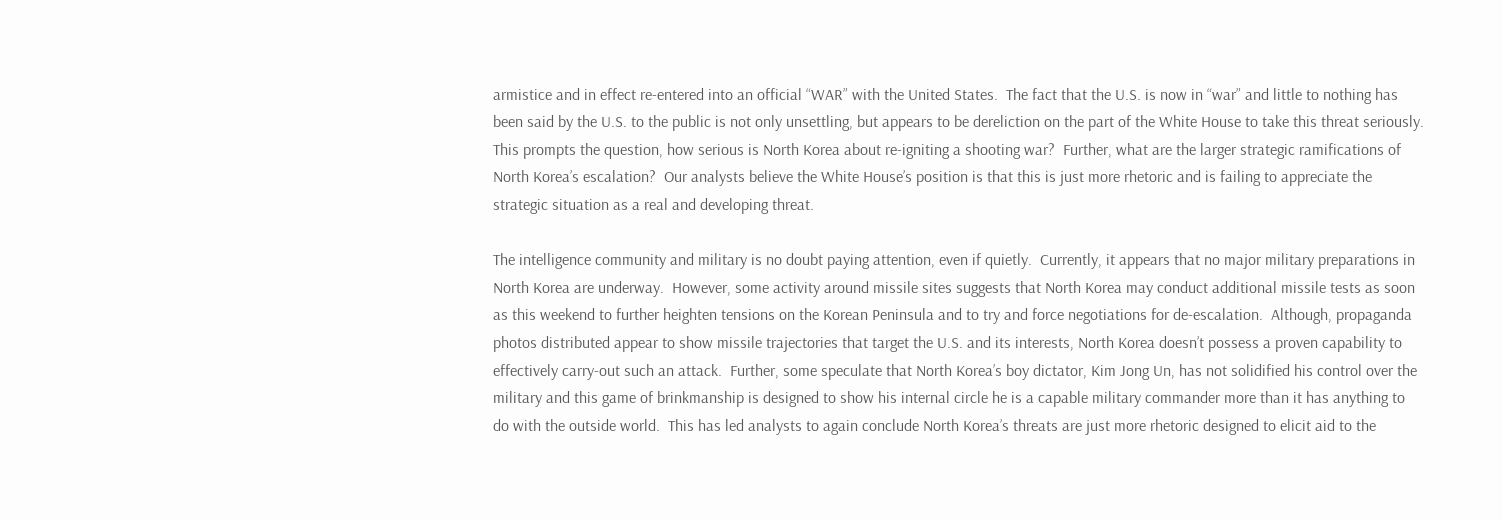armistice and in effect re-entered into an official “WAR” with the United States.  The fact that the U.S. is now in “war” and little to nothing has been said by the U.S. to the public is not only unsettling, but appears to be dereliction on the part of the White House to take this threat seriously.  This prompts the question, how serious is North Korea about re-igniting a shooting war?  Further, what are the larger strategic ramifications of North Korea’s escalation?  Our analysts believe the White House’s position is that this is just more rhetoric and is failing to appreciate the strategic situation as a real and developing threat.

The intelligence community and military is no doubt paying attention, even if quietly.  Currently, it appears that no major military preparations in North Korea are underway.  However, some activity around missile sites suggests that North Korea may conduct additional missile tests as soon as this weekend to further heighten tensions on the Korean Peninsula and to try and force negotiations for de-escalation.  Although, propaganda photos distributed appear to show missile trajectories that target the U.S. and its interests, North Korea doesn’t possess a proven capability to effectively carry-out such an attack.  Further, some speculate that North Korea’s boy dictator, Kim Jong Un, has not solidified his control over the military and this game of brinkmanship is designed to show his internal circle he is a capable military commander more than it has anything to do with the outside world.  This has led analysts to again conclude North Korea’s threats are just more rhetoric designed to elicit aid to the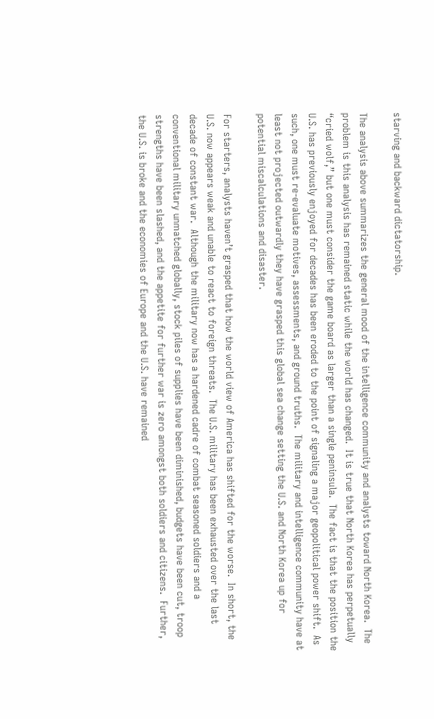starving and backward dictatorship.

The analysis above summarizes the general mood of the intelligence community and analysts toward North Korea.  The problem is this analysis has remained static while the world has changed.  It is true that North Korea has perpetually “cried wolf,” but one must consider the game board as larger than a single peninsula.  The fact is that the position the U.S. has previously enjoyed for decades has been eroded to the point of signaling a major geopolitical power shift.  As such, one must re-evaluate motives, assessments, and ground truths.  The military and intelligence community have at least not projected outwardly they have grasped this global sea change setting the U.S. and North Korea up for potential miscalculations and disaster.

For starters, analysts haven’t grasped that how the world view of America has shifted for the worse.  In short, the U.S. now appears weak and unable to react to foreign threats.  The U.S. military has been exhausted over the last decade of constant war.  Although the military now has a hardened cadre of combat seasoned soldiers and a conventional military unmatched globally, stock piles of supplies have been diminished, budgets have been cut, troop strengths have been slashed, and the appetite for further war is zero amongst both soldiers and citizens.  Further, the U.S. is broke and the economies of Europe and the U.S. have remained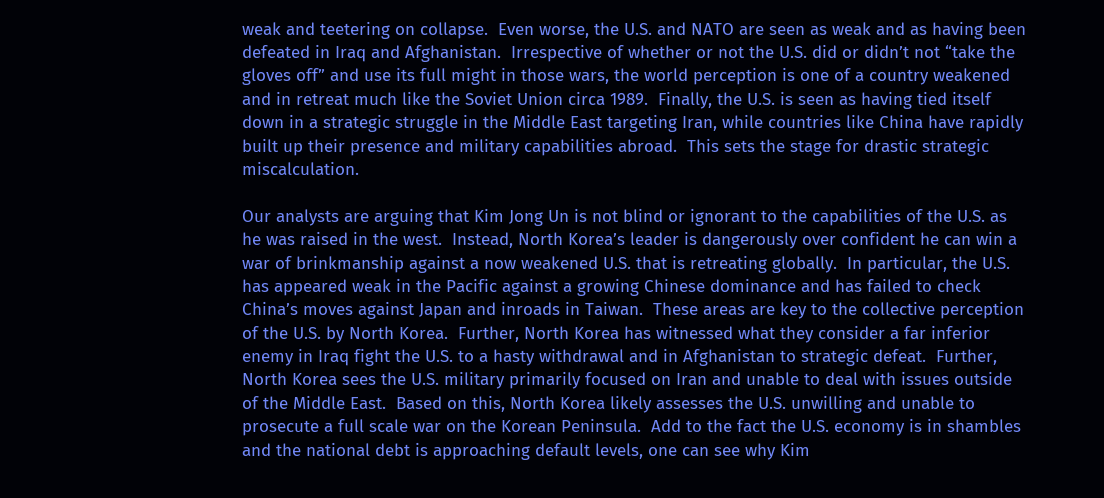weak and teetering on collapse.  Even worse, the U.S. and NATO are seen as weak and as having been defeated in Iraq and Afghanistan.  Irrespective of whether or not the U.S. did or didn’t not “take the gloves off” and use its full might in those wars, the world perception is one of a country weakened and in retreat much like the Soviet Union circa 1989.  Finally, the U.S. is seen as having tied itself down in a strategic struggle in the Middle East targeting Iran, while countries like China have rapidly built up their presence and military capabilities abroad.  This sets the stage for drastic strategic miscalculation.

Our analysts are arguing that Kim Jong Un is not blind or ignorant to the capabilities of the U.S. as he was raised in the west.  Instead, North Korea’s leader is dangerously over confident he can win a war of brinkmanship against a now weakened U.S. that is retreating globally.  In particular, the U.S. has appeared weak in the Pacific against a growing Chinese dominance and has failed to check China’s moves against Japan and inroads in Taiwan.  These areas are key to the collective perception of the U.S. by North Korea.  Further, North Korea has witnessed what they consider a far inferior enemy in Iraq fight the U.S. to a hasty withdrawal and in Afghanistan to strategic defeat.  Further, North Korea sees the U.S. military primarily focused on Iran and unable to deal with issues outside of the Middle East.  Based on this, North Korea likely assesses the U.S. unwilling and unable to prosecute a full scale war on the Korean Peninsula.  Add to the fact the U.S. economy is in shambles and the national debt is approaching default levels, one can see why Kim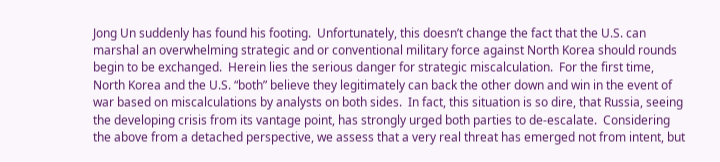Jong Un suddenly has found his footing.  Unfortunately, this doesn’t change the fact that the U.S. can marshal an overwhelming strategic and or conventional military force against North Korea should rounds begin to be exchanged.  Herein lies the serious danger for strategic miscalculation.  For the first time, North Korea and the U.S. “both” believe they legitimately can back the other down and win in the event of war based on miscalculations by analysts on both sides.  In fact, this situation is so dire, that Russia, seeing the developing crisis from its vantage point, has strongly urged both parties to de-escalate.  Considering the above from a detached perspective, we assess that a very real threat has emerged not from intent, but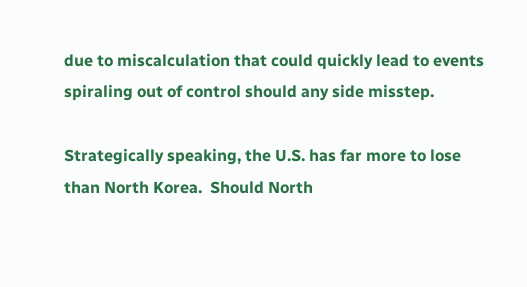due to miscalculation that could quickly lead to events spiraling out of control should any side misstep.

Strategically speaking, the U.S. has far more to lose than North Korea.  Should North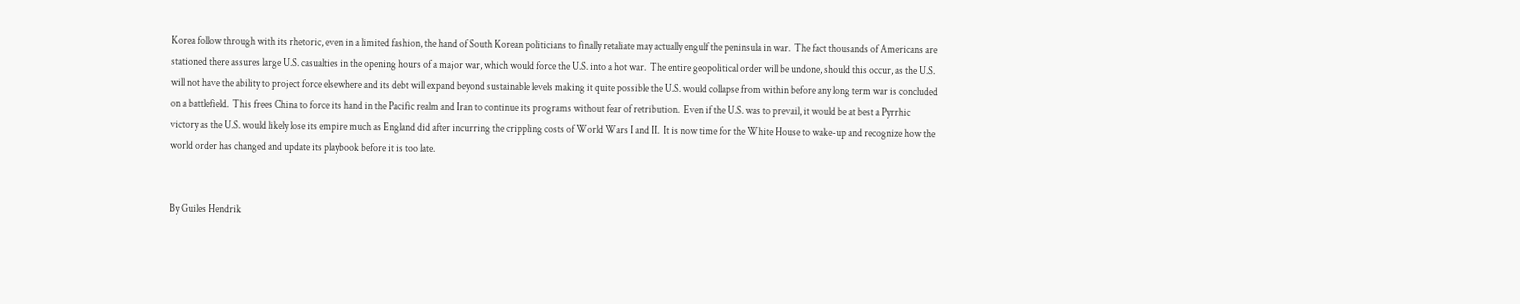Korea follow through with its rhetoric, even in a limited fashion, the hand of South Korean politicians to finally retaliate may actually engulf the peninsula in war.  The fact thousands of Americans are stationed there assures large U.S. casualties in the opening hours of a major war, which would force the U.S. into a hot war.  The entire geopolitical order will be undone, should this occur, as the U.S. will not have the ability to project force elsewhere and its debt will expand beyond sustainable levels making it quite possible the U.S. would collapse from within before any long term war is concluded on a battlefield.  This frees China to force its hand in the Pacific realm and Iran to continue its programs without fear of retribution.  Even if the U.S. was to prevail, it would be at best a Pyrrhic victory as the U.S. would likely lose its empire much as England did after incurring the crippling costs of World Wars I and II.  It is now time for the White House to wake-up and recognize how the world order has changed and update its playbook before it is too late.


By Guiles Hendrik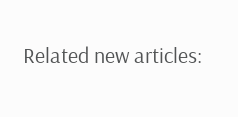Related new articles: